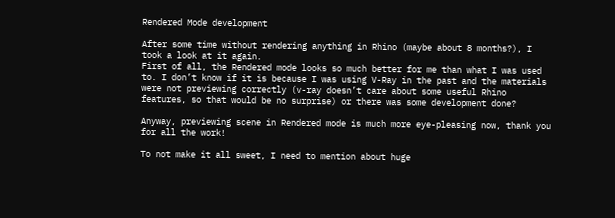Rendered Mode development

After some time without rendering anything in Rhino (maybe about 8 months?), I took a look at it again.
First of all, the Rendered mode looks so much better for me than what I was used to. I don’t know if it is because I was using V-Ray in the past and the materials were not previewing correctly (v-ray doesn’t care about some useful Rhino features, so that would be no surprise) or there was some development done?

Anyway, previewing scene in Rendered mode is much more eye-pleasing now, thank you for all the work!

To not make it all sweet, I need to mention about huge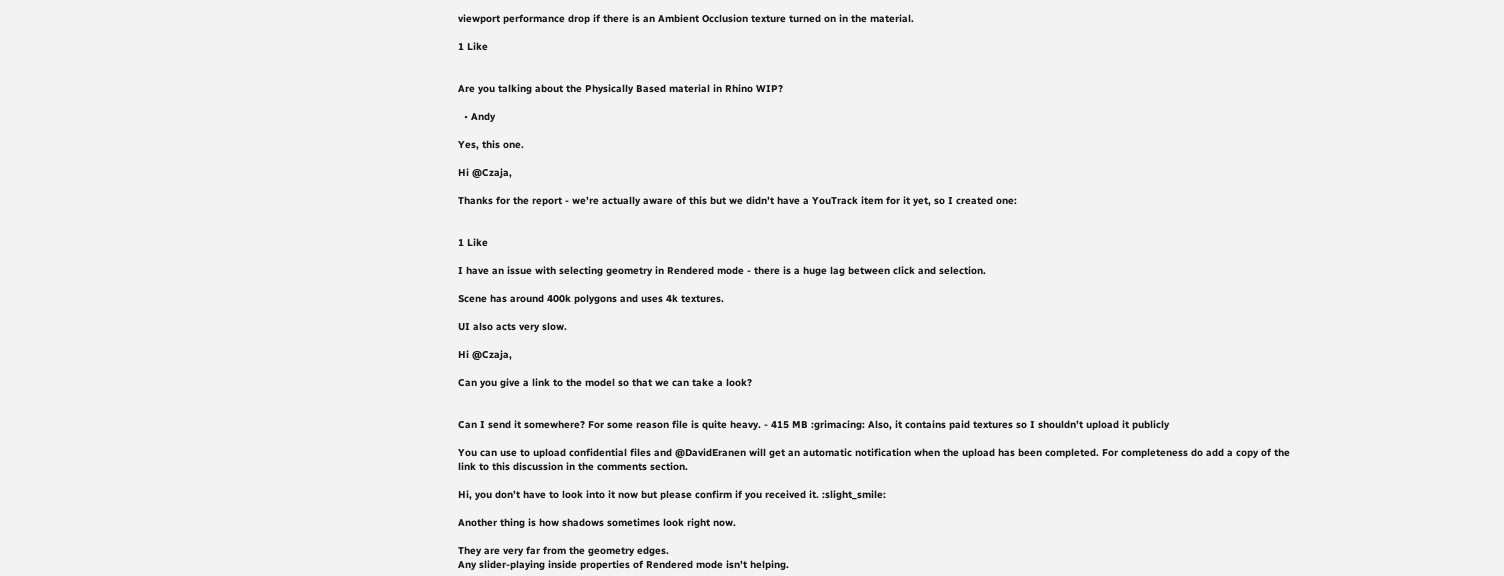viewport performance drop if there is an Ambient Occlusion texture turned on in the material.

1 Like


Are you talking about the Physically Based material in Rhino WIP?

  • Andy

Yes, this one.

Hi @Czaja,

Thanks for the report - we’re actually aware of this but we didn’t have a YouTrack item for it yet, so I created one:


1 Like

I have an issue with selecting geometry in Rendered mode - there is a huge lag between click and selection.

Scene has around 400k polygons and uses 4k textures.

UI also acts very slow.

Hi @Czaja,

Can you give a link to the model so that we can take a look?


Can I send it somewhere? For some reason file is quite heavy. - 415 MB :grimacing: Also, it contains paid textures so I shouldn’t upload it publicly

You can use to upload confidential files and @DavidEranen will get an automatic notification when the upload has been completed. For completeness do add a copy of the link to this discussion in the comments section.

Hi, you don’t have to look into it now but please confirm if you received it. :slight_smile:

Another thing is how shadows sometimes look right now.

They are very far from the geometry edges.
Any slider-playing inside properties of Rendered mode isn’t helping.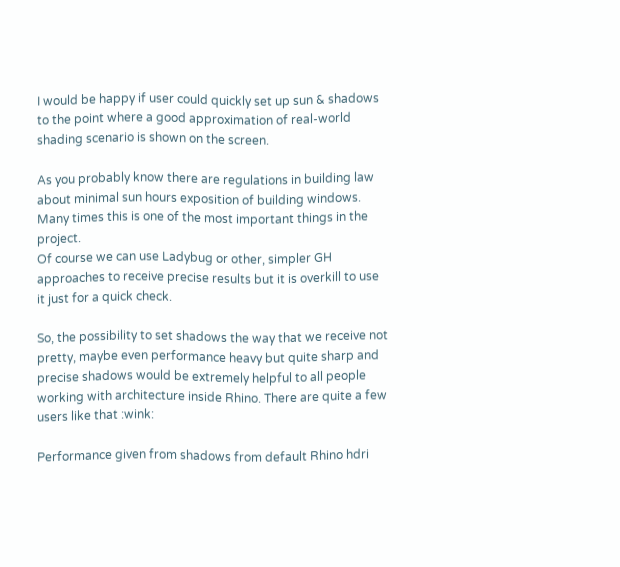I would be happy if user could quickly set up sun & shadows to the point where a good approximation of real-world shading scenario is shown on the screen.

As you probably know there are regulations in building law about minimal sun hours exposition of building windows. Many times this is one of the most important things in the project.
Of course we can use Ladybug or other, simpler GH approaches to receive precise results but it is overkill to use it just for a quick check.

So, the possibility to set shadows the way that we receive not pretty, maybe even performance heavy but quite sharp and precise shadows would be extremely helpful to all people working with architecture inside Rhino. There are quite a few users like that :wink:

Performance given from shadows from default Rhino hdri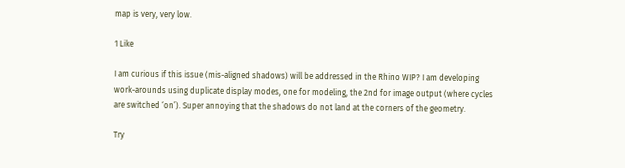map is very, very low.

1 Like

I am curious if this issue (mis-aligned shadows) will be addressed in the Rhino WIP? I am developing work-arounds using duplicate display modes, one for modeling, the 2nd for image output (where cycles are switched ‘on’). Super annoying that the shadows do not land at the corners of the geometry.

Try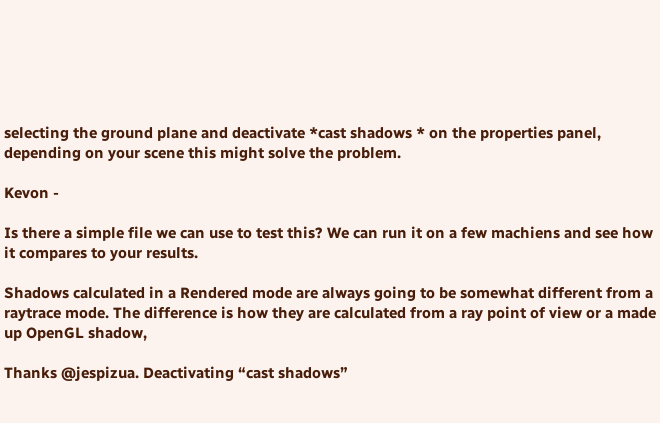selecting the ground plane and deactivate *cast shadows * on the properties panel, depending on your scene this might solve the problem.

Kevon -

Is there a simple file we can use to test this? We can run it on a few machiens and see how it compares to your results.

Shadows calculated in a Rendered mode are always going to be somewhat different from a raytrace mode. The difference is how they are calculated from a ray point of view or a made up OpenGL shadow,

Thanks @jespizua. Deactivating “cast shadows”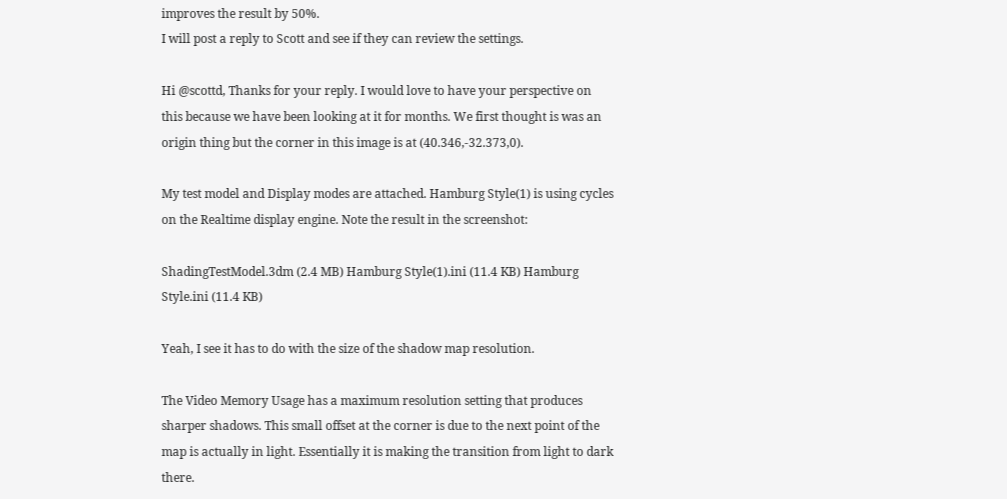improves the result by 50%.
I will post a reply to Scott and see if they can review the settings.

Hi @scottd, Thanks for your reply. I would love to have your perspective on this because we have been looking at it for months. We first thought is was an origin thing but the corner in this image is at (40.346,-32.373,0).

My test model and Display modes are attached. Hamburg Style(1) is using cycles on the Realtime display engine. Note the result in the screenshot:

ShadingTestModel.3dm (2.4 MB) Hamburg Style(1).ini (11.4 KB) Hamburg Style.ini (11.4 KB)

Yeah, I see it has to do with the size of the shadow map resolution.

The Video Memory Usage has a maximum resolution setting that produces sharper shadows. This small offset at the corner is due to the next point of the map is actually in light. Essentially it is making the transition from light to dark there.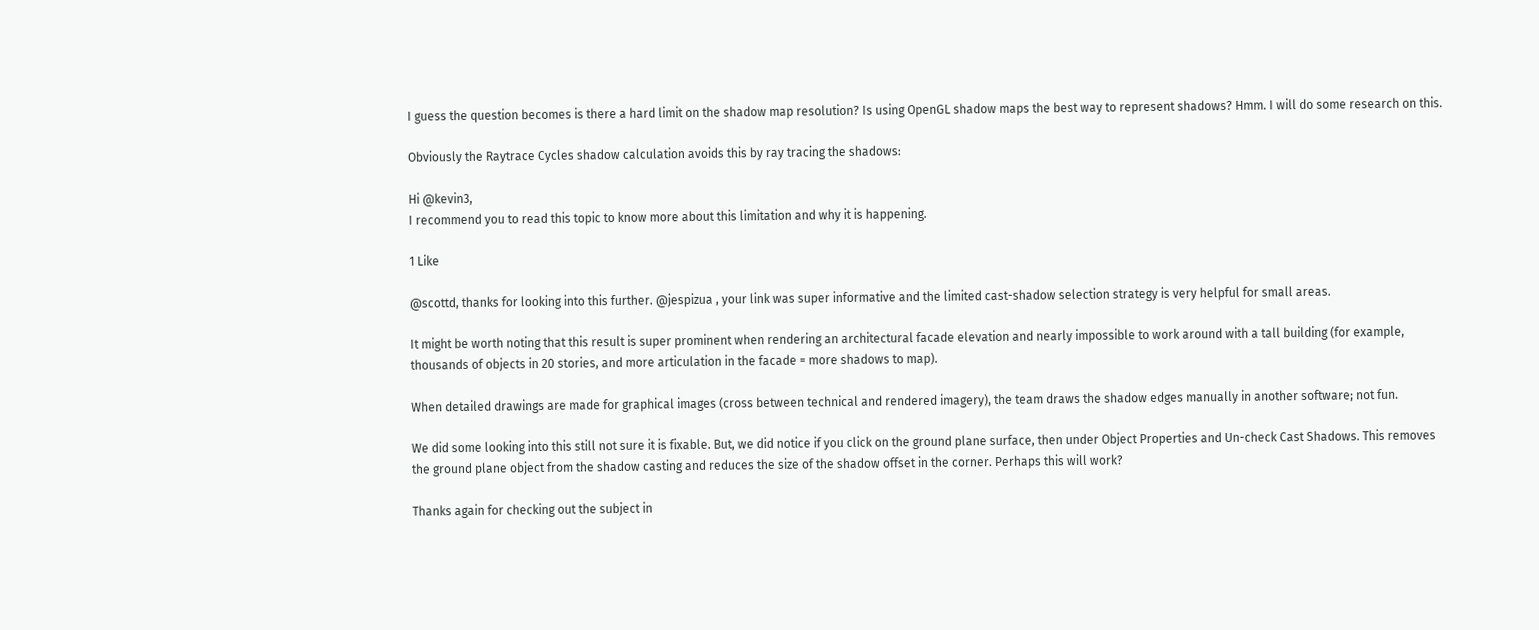I guess the question becomes is there a hard limit on the shadow map resolution? Is using OpenGL shadow maps the best way to represent shadows? Hmm. I will do some research on this.

Obviously the Raytrace Cycles shadow calculation avoids this by ray tracing the shadows:

Hi @kevin3,
I recommend you to read this topic to know more about this limitation and why it is happening.

1 Like

@scottd, thanks for looking into this further. @jespizua , your link was super informative and the limited cast-shadow selection strategy is very helpful for small areas.

It might be worth noting that this result is super prominent when rendering an architectural facade elevation and nearly impossible to work around with a tall building (for example, thousands of objects in 20 stories, and more articulation in the facade = more shadows to map).

When detailed drawings are made for graphical images (cross between technical and rendered imagery), the team draws the shadow edges manually in another software; not fun.

We did some looking into this still not sure it is fixable. But, we did notice if you click on the ground plane surface, then under Object Properties and Un-check Cast Shadows. This removes the ground plane object from the shadow casting and reduces the size of the shadow offset in the corner. Perhaps this will work?

Thanks again for checking out the subject in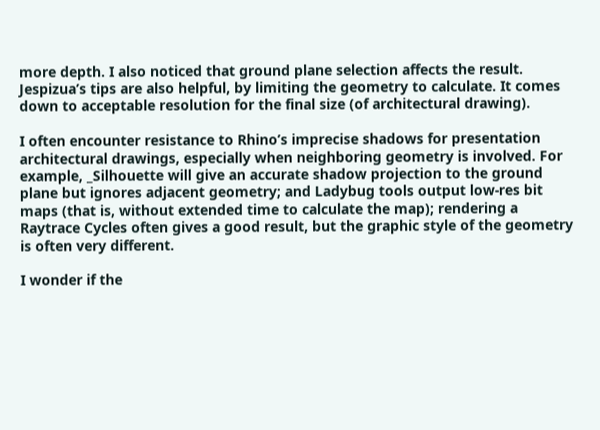more depth. I also noticed that ground plane selection affects the result. Jespizua’s tips are also helpful, by limiting the geometry to calculate. It comes down to acceptable resolution for the final size (of architectural drawing).

I often encounter resistance to Rhino’s imprecise shadows for presentation architectural drawings, especially when neighboring geometry is involved. For example, _Silhouette will give an accurate shadow projection to the ground plane but ignores adjacent geometry; and Ladybug tools output low-res bit maps (that is, without extended time to calculate the map); rendering a Raytrace Cycles often gives a good result, but the graphic style of the geometry is often very different.

I wonder if the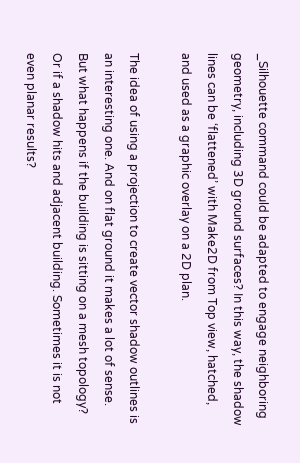_Silhouette command could be adapted to engage neighboring geometry, including 3D ground surfaces? In this way, the shadow lines can be ‘flattened’ with Make2D from Top view, hatched, and used as a graphic overlay on a 2D plan.

The idea of using a projection to create vector shadow outlines is an interesting one. And on flat ground it makes a lot of sense. But what happens if the building is sitting on a mesh topology? Or if a shadow hits and adjacent building. Sometimes it is not even planar results?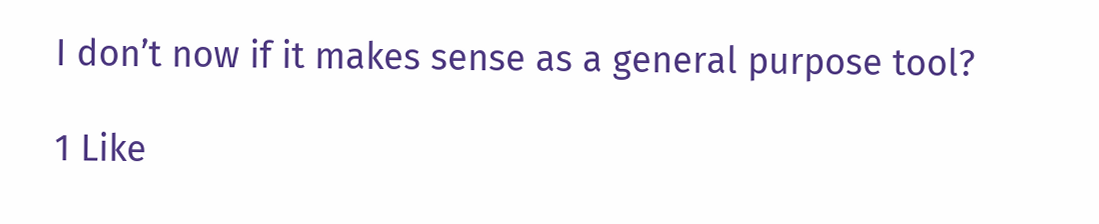I don’t now if it makes sense as a general purpose tool?

1 Like